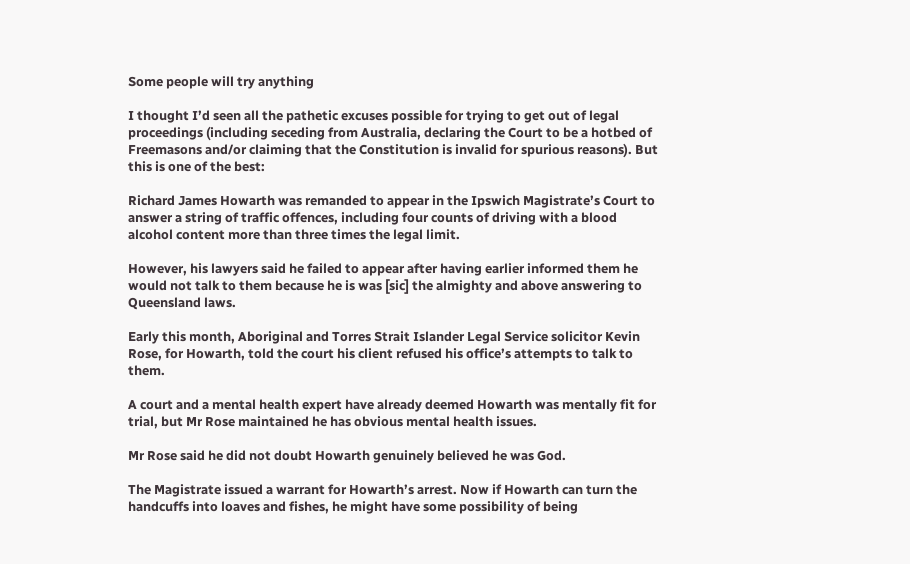Some people will try anything

I thought I’d seen all the pathetic excuses possible for trying to get out of legal proceedings (including seceding from Australia, declaring the Court to be a hotbed of Freemasons and/or claiming that the Constitution is invalid for spurious reasons). But this is one of the best:

Richard James Howarth was remanded to appear in the Ipswich Magistrate’s Court to answer a string of traffic offences, including four counts of driving with a blood alcohol content more than three times the legal limit.

However, his lawyers said he failed to appear after having earlier informed them he would not talk to them because he is was [sic] the almighty and above answering to Queensland laws.

Early this month, Aboriginal and Torres Strait Islander Legal Service solicitor Kevin Rose, for Howarth, told the court his client refused his office’s attempts to talk to them.

A court and a mental health expert have already deemed Howarth was mentally fit for trial, but Mr Rose maintained he has obvious mental health issues.

Mr Rose said he did not doubt Howarth genuinely believed he was God.

The Magistrate issued a warrant for Howarth’s arrest. Now if Howarth can turn the handcuffs into loaves and fishes, he might have some possibility of being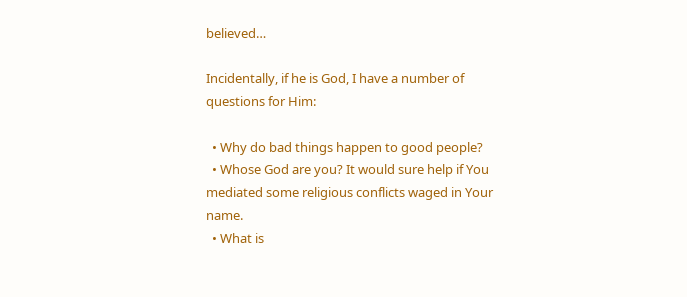believed…

Incidentally, if he is God, I have a number of questions for Him:

  • Why do bad things happen to good people?
  • Whose God are you? It would sure help if You mediated some religious conflicts waged in Your name.
  • What is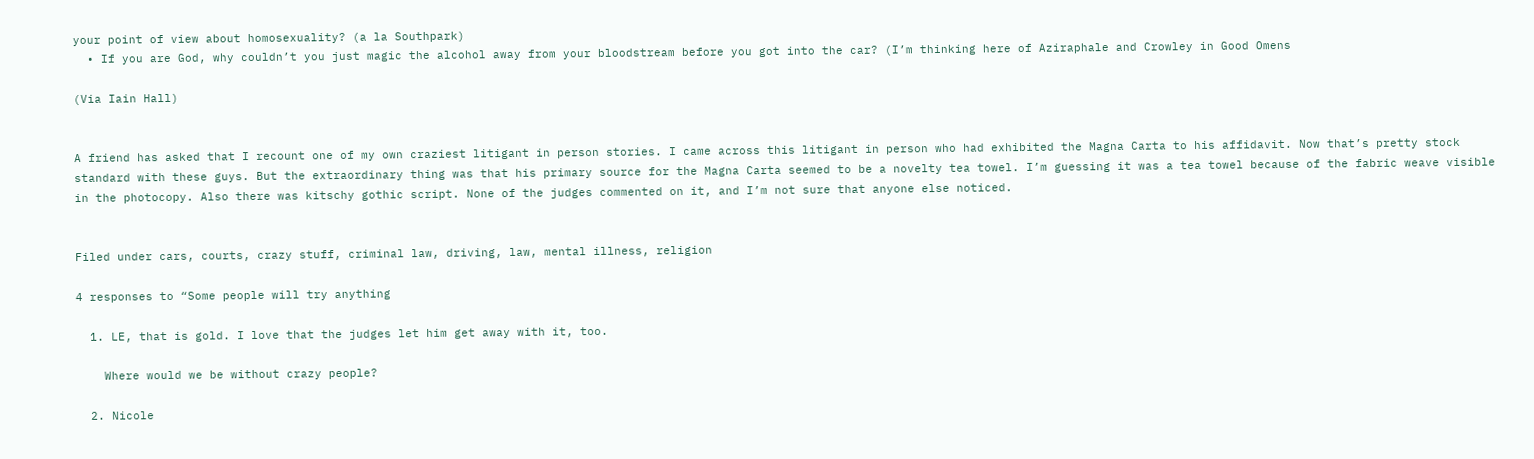your point of view about homosexuality? (a la Southpark)
  • If you are God, why couldn’t you just magic the alcohol away from your bloodstream before you got into the car? (I’m thinking here of Aziraphale and Crowley in Good Omens

(Via Iain Hall)


A friend has asked that I recount one of my own craziest litigant in person stories. I came across this litigant in person who had exhibited the Magna Carta to his affidavit. Now that’s pretty stock standard with these guys. But the extraordinary thing was that his primary source for the Magna Carta seemed to be a novelty tea towel. I’m guessing it was a tea towel because of the fabric weave visible in the photocopy. Also there was kitschy gothic script. None of the judges commented on it, and I’m not sure that anyone else noticed.


Filed under cars, courts, crazy stuff, criminal law, driving, law, mental illness, religion

4 responses to “Some people will try anything

  1. LE, that is gold. I love that the judges let him get away with it, too.

    Where would we be without crazy people?

  2. Nicole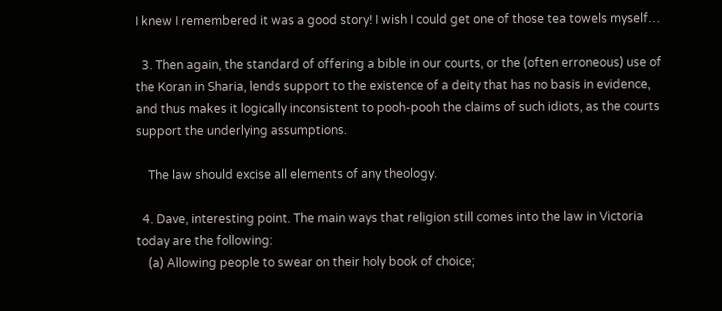I knew I remembered it was a good story! I wish I could get one of those tea towels myself…

  3. Then again, the standard of offering a bible in our courts, or the (often erroneous) use of the Koran in Sharia, lends support to the existence of a deity that has no basis in evidence, and thus makes it logically inconsistent to pooh-pooh the claims of such idiots, as the courts support the underlying assumptions.

    The law should excise all elements of any theology.

  4. Dave, interesting point. The main ways that religion still comes into the law in Victoria today are the following:
    (a) Allowing people to swear on their holy book of choice;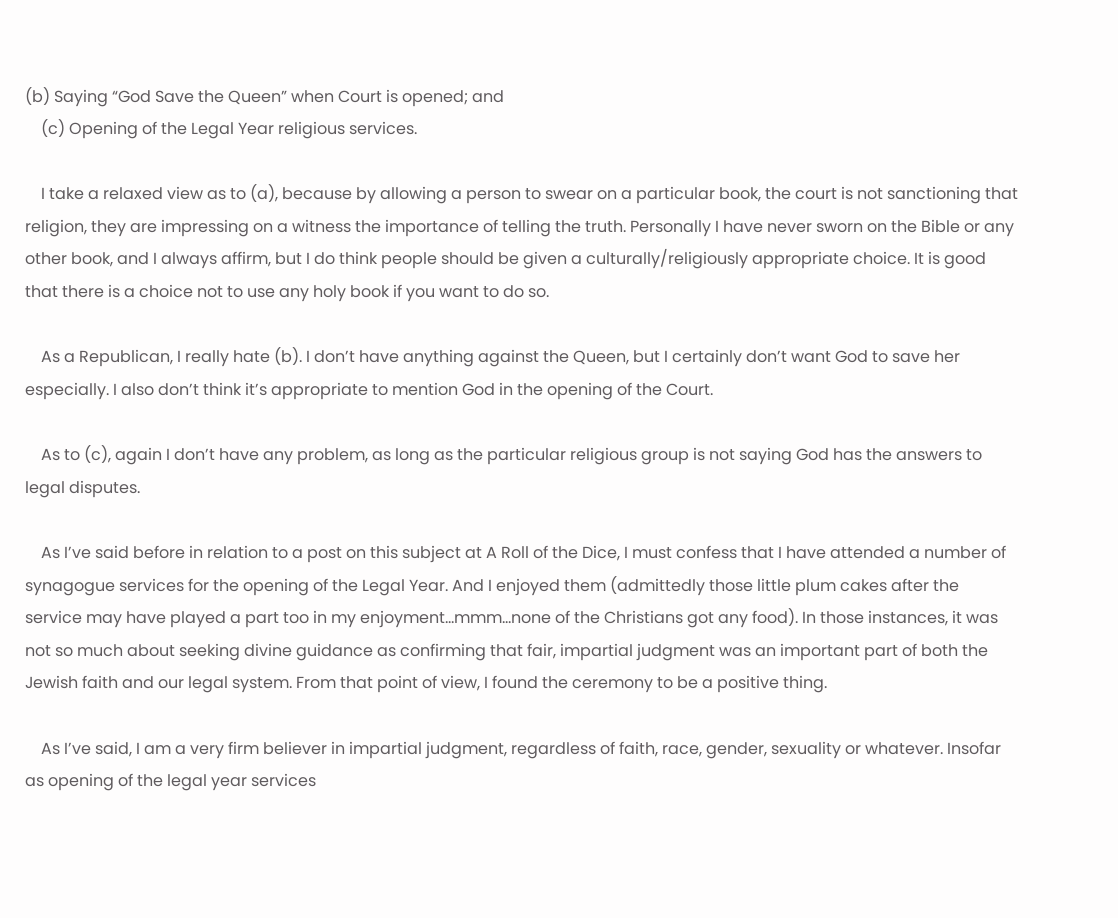(b) Saying “God Save the Queen” when Court is opened; and
    (c) Opening of the Legal Year religious services.

    I take a relaxed view as to (a), because by allowing a person to swear on a particular book, the court is not sanctioning that religion, they are impressing on a witness the importance of telling the truth. Personally I have never sworn on the Bible or any other book, and I always affirm, but I do think people should be given a culturally/religiously appropriate choice. It is good that there is a choice not to use any holy book if you want to do so.

    As a Republican, I really hate (b). I don’t have anything against the Queen, but I certainly don’t want God to save her especially. I also don’t think it’s appropriate to mention God in the opening of the Court.

    As to (c), again I don’t have any problem, as long as the particular religious group is not saying God has the answers to legal disputes.

    As I’ve said before in relation to a post on this subject at A Roll of the Dice, I must confess that I have attended a number of synagogue services for the opening of the Legal Year. And I enjoyed them (admittedly those little plum cakes after the service may have played a part too in my enjoyment…mmm…none of the Christians got any food). In those instances, it was not so much about seeking divine guidance as confirming that fair, impartial judgment was an important part of both the Jewish faith and our legal system. From that point of view, I found the ceremony to be a positive thing.

    As I’ve said, I am a very firm believer in impartial judgment, regardless of faith, race, gender, sexuality or whatever. Insofar as opening of the legal year services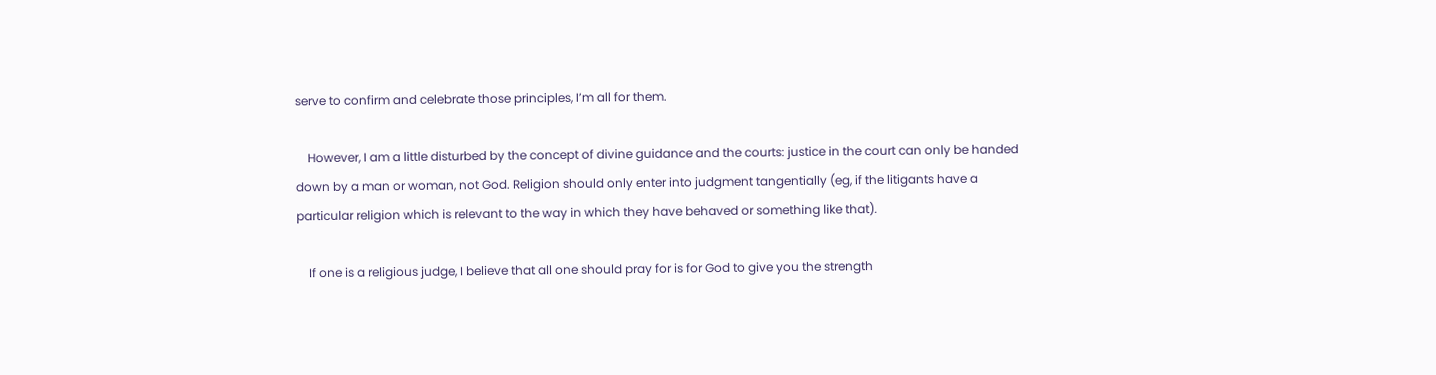serve to confirm and celebrate those principles, I’m all for them.

    However, I am a little disturbed by the concept of divine guidance and the courts: justice in the court can only be handed down by a man or woman, not God. Religion should only enter into judgment tangentially (eg, if the litigants have a particular religion which is relevant to the way in which they have behaved or something like that).

    If one is a religious judge, I believe that all one should pray for is for God to give you the strength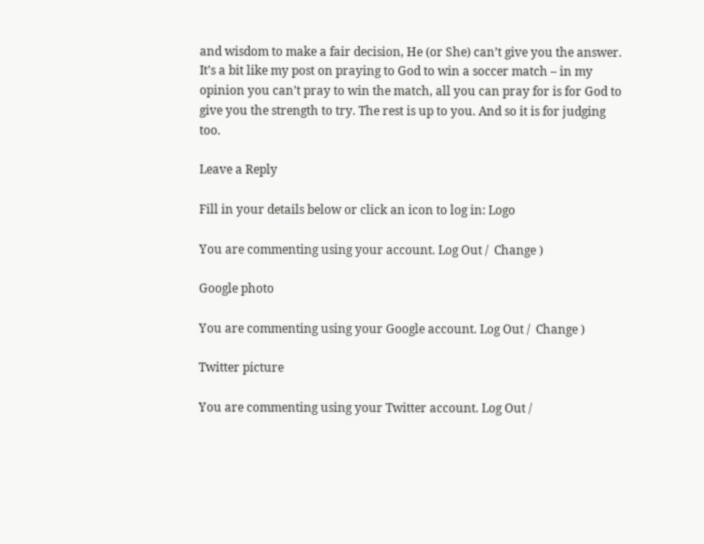and wisdom to make a fair decision, He (or She) can’t give you the answer. It’s a bit like my post on praying to God to win a soccer match – in my opinion you can’t pray to win the match, all you can pray for is for God to give you the strength to try. The rest is up to you. And so it is for judging too.

Leave a Reply

Fill in your details below or click an icon to log in: Logo

You are commenting using your account. Log Out /  Change )

Google photo

You are commenting using your Google account. Log Out /  Change )

Twitter picture

You are commenting using your Twitter account. Log Out /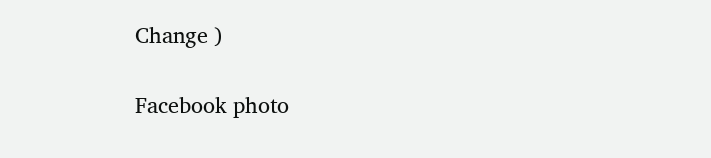Change )

Facebook photo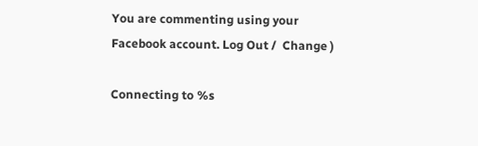You are commenting using your Facebook account. Log Out /  Change )

Connecting to %s